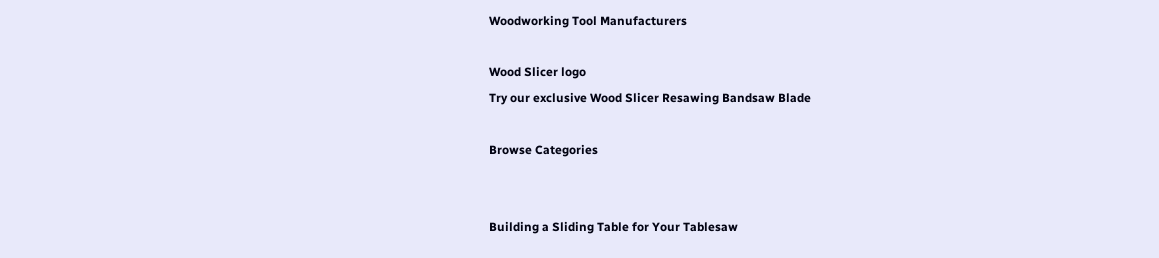Woodworking Tool Manufacturers

Wood Slicer logo
Try our exclusive Wood Slicer Resawing Bandsaw Blade

Browse Categories


Building a Sliding Table for Your Tablesaw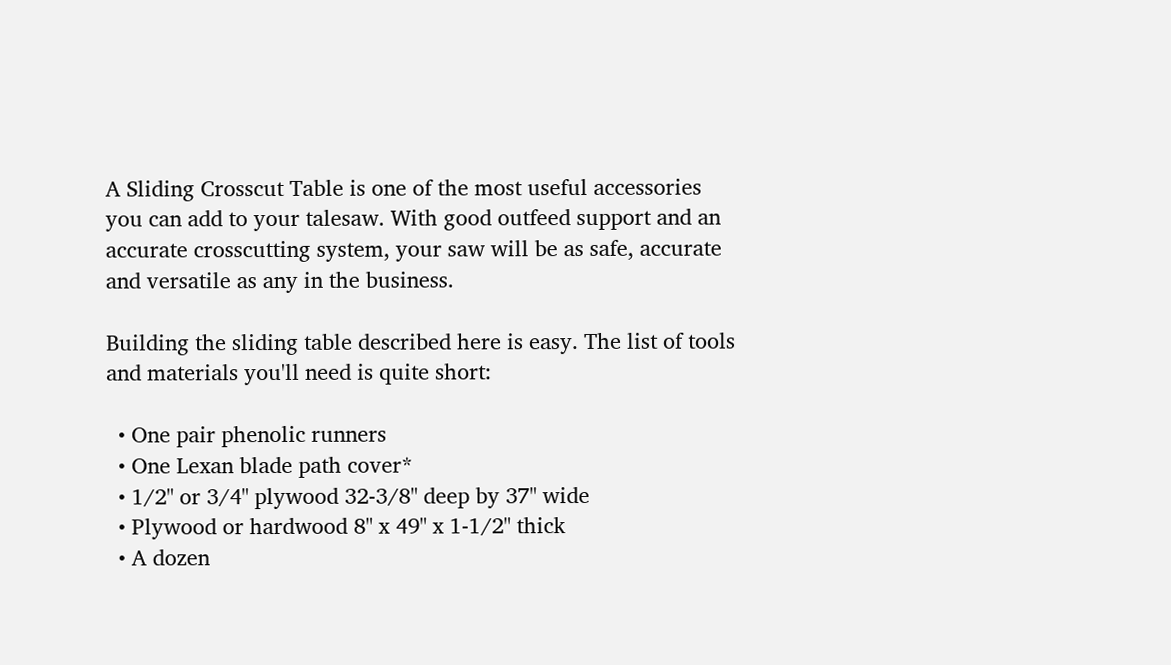A Sliding Crosscut Table is one of the most useful accessories you can add to your talesaw. With good outfeed support and an accurate crosscutting system, your saw will be as safe, accurate and versatile as any in the business.

Building the sliding table described here is easy. The list of tools and materials you'll need is quite short:

  • One pair phenolic runners
  • One Lexan blade path cover*
  • 1/2" or 3/4" plywood 32-3/8" deep by 37" wide
  • Plywood or hardwood 8" x 49" x 1-1/2" thick
  • A dozen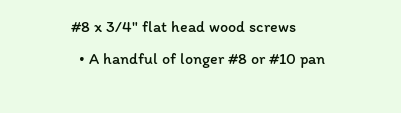#8 x 3/4" flat head wood screws
  • A handful of longer #8 or #10 pan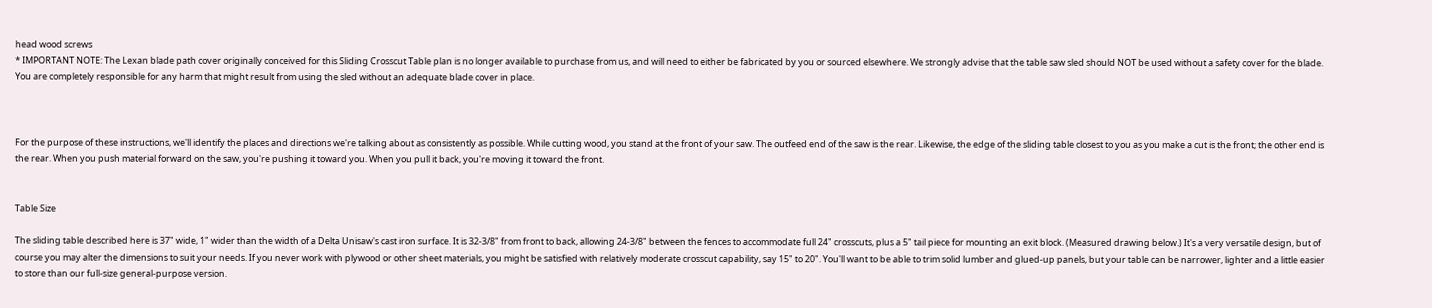head wood screws
* IMPORTANT NOTE: The Lexan blade path cover originally conceived for this Sliding Crosscut Table plan is no longer available to purchase from us, and will need to either be fabricated by you or sourced elsewhere. We strongly advise that the table saw sled should NOT be used without a safety cover for the blade. You are completely responsible for any harm that might result from using the sled without an adequate blade cover in place.



For the purpose of these instructions, we'll identify the places and directions we're talking about as consistently as possible. While cutting wood, you stand at the front of your saw. The outfeed end of the saw is the rear. Likewise, the edge of the sliding table closest to you as you make a cut is the front; the other end is the rear. When you push material forward on the saw, you're pushing it toward you. When you pull it back, you're moving it toward the front.


Table Size

The sliding table described here is 37" wide, 1" wider than the width of a Delta Unisaw's cast iron surface. It is 32-3/8" from front to back, allowing 24-3/8" between the fences to accommodate full 24" crosscuts, plus a 5" tail piece for mounting an exit block. (Measured drawing below.) It's a very versatile design, but of course you may alter the dimensions to suit your needs. If you never work with plywood or other sheet materials, you might be satisfied with relatively moderate crosscut capability, say 15" to 20". You'll want to be able to trim solid lumber and glued-up panels, but your table can be narrower, lighter and a little easier to store than our full-size general-purpose version.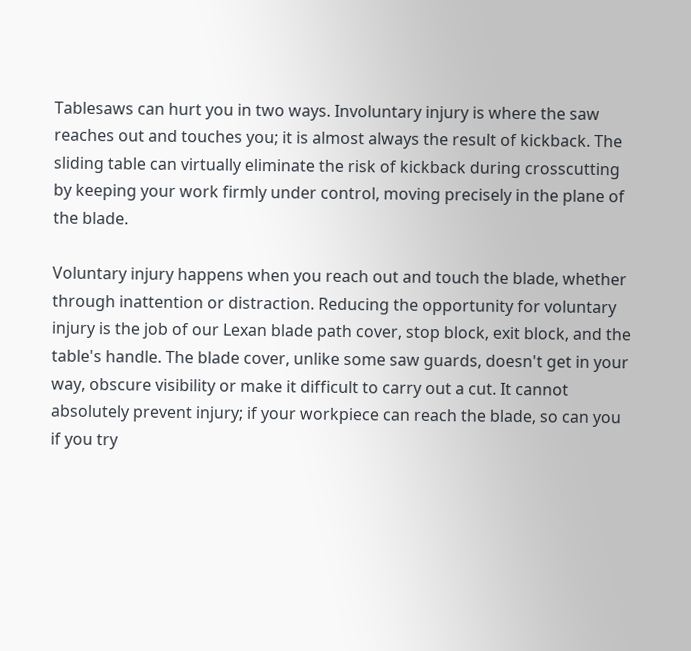Tablesaws can hurt you in two ways. Involuntary injury is where the saw reaches out and touches you; it is almost always the result of kickback. The sliding table can virtually eliminate the risk of kickback during crosscutting by keeping your work firmly under control, moving precisely in the plane of the blade.

Voluntary injury happens when you reach out and touch the blade, whether through inattention or distraction. Reducing the opportunity for voluntary injury is the job of our Lexan blade path cover, stop block, exit block, and the table's handle. The blade cover, unlike some saw guards, doesn't get in your way, obscure visibility or make it difficult to carry out a cut. It cannot absolutely prevent injury; if your workpiece can reach the blade, so can you if you try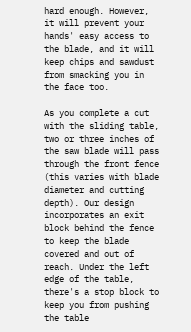hard enough. However, it will prevent your hands' easy access to the blade, and it will keep chips and sawdust from smacking you in the face too.

As you complete a cut with the sliding table, two or three inches of the saw blade will pass through the front fence (this varies with blade diameter and cutting depth). Our design incorporates an exit block behind the fence to keep the blade covered and out of reach. Under the left edge of the table, there's a stop block to keep you from pushing the table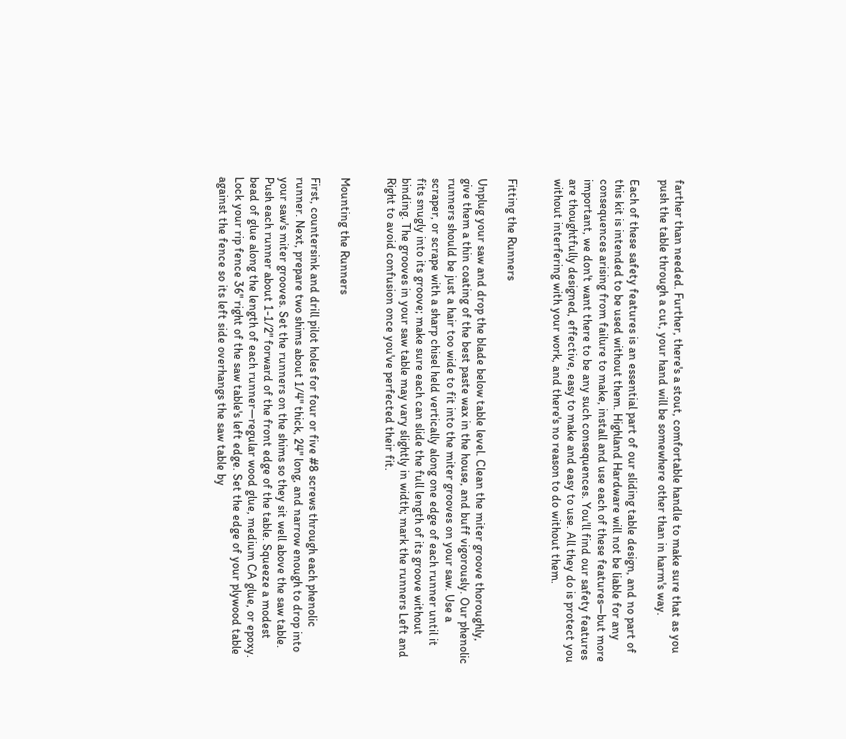farther than needed. Further, there's a stout, comfortable handle to make sure that as you push the table through a cut, your hand will be somewhere other than in harm's way.

Each of these safety features is an essential part of our sliding table design, and no part of this kit is intended to be used without them. Highland Hardware will not be liable for any consequences arising from failure to make, install and use each of these features—but more important, we don't want there to be any such consequences. You'll find our safety features are thoughtfully designed, effective, easy to make and easy to use. All they do is protect you without interfering with your work, and there's no reason to do without them.


Fitting the Runners

Unplug your saw and drop the blade below table level. Clean the miter groove thoroughly, give them a thin coating of the best paste wax in the house, and buff vigorously. Our phenolic runners should be just a hair too wide to fit into the miter grooves on your saw. Use a scraper, or scrape with a sharp chisel held vertically along one edge of each runner until it fits snugly into its groove; make sure each can slide the full length of its groove without binding. The grooves in your saw table may vary slightly in width; mark the runners Left and Right to avoid confusion once you've perfected their fit.


Mounting the Runners

First, countersink and drill pilot holes for four or five #8 screws through each phenolic runner. Next, prepare two shims about 1/4" thick, 24" long, and narrow enough to drop into your saw's miter grooves. Set the runners on the shims so they sit well above the saw table. Push each runner about 1-1/2" forward of the front edge of the table. Squeeze a modest bead of glue along the length of each runner—regular wood glue, medium CA glue, or epoxy. Lock your rip fence 36" right of the saw table's left edge. Set the edge of your plywood table against the fence so its left side overhangs the saw table by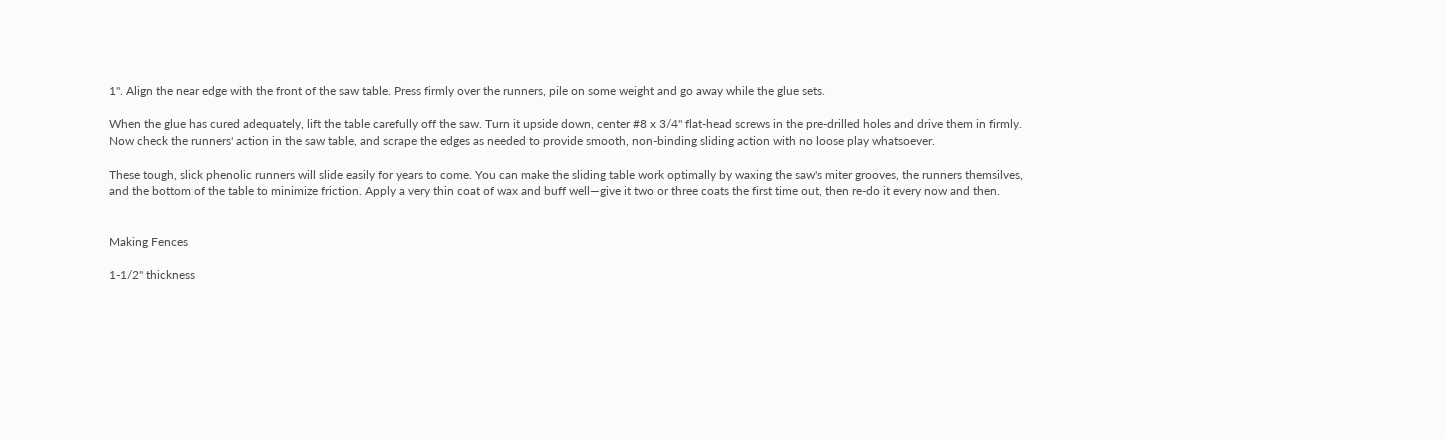1". Align the near edge with the front of the saw table. Press firmly over the runners, pile on some weight and go away while the glue sets.

When the glue has cured adequately, lift the table carefully off the saw. Turn it upside down, center #8 x 3/4" flat-head screws in the pre-drilled holes and drive them in firmly. Now check the runners' action in the saw table, and scrape the edges as needed to provide smooth, non-binding sliding action with no loose play whatsoever.

These tough, slick phenolic runners will slide easily for years to come. You can make the sliding table work optimally by waxing the saw's miter grooves, the runners themsilves, and the bottom of the table to minimize friction. Apply a very thin coat of wax and buff well—give it two or three coats the first time out, then re-do it every now and then.


Making Fences

1-1/2" thickness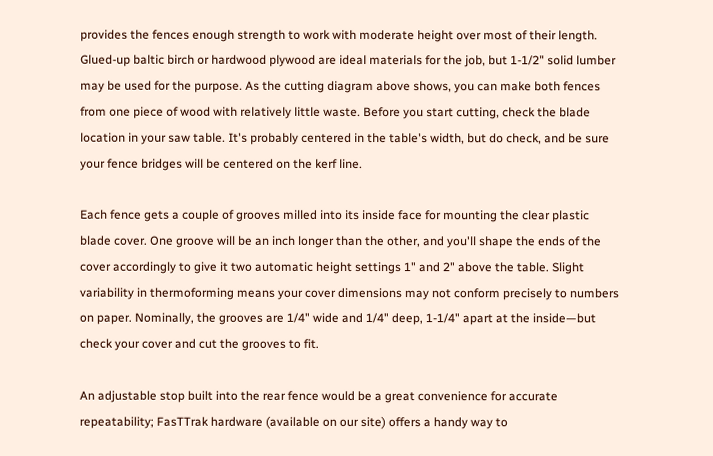provides the fences enough strength to work with moderate height over most of their length. Glued-up baltic birch or hardwood plywood are ideal materials for the job, but 1-1/2" solid lumber may be used for the purpose. As the cutting diagram above shows, you can make both fences from one piece of wood with relatively little waste. Before you start cutting, check the blade location in your saw table. It's probably centered in the table's width, but do check, and be sure your fence bridges will be centered on the kerf line.

Each fence gets a couple of grooves milled into its inside face for mounting the clear plastic blade cover. One groove will be an inch longer than the other, and you'll shape the ends of the cover accordingly to give it two automatic height settings 1" and 2" above the table. Slight variability in thermoforming means your cover dimensions may not conform precisely to numbers on paper. Nominally, the grooves are 1/4" wide and 1/4" deep, 1-1/4" apart at the inside—but check your cover and cut the grooves to fit.

An adjustable stop built into the rear fence would be a great convenience for accurate repeatability; FasTTrak hardware (available on our site) offers a handy way to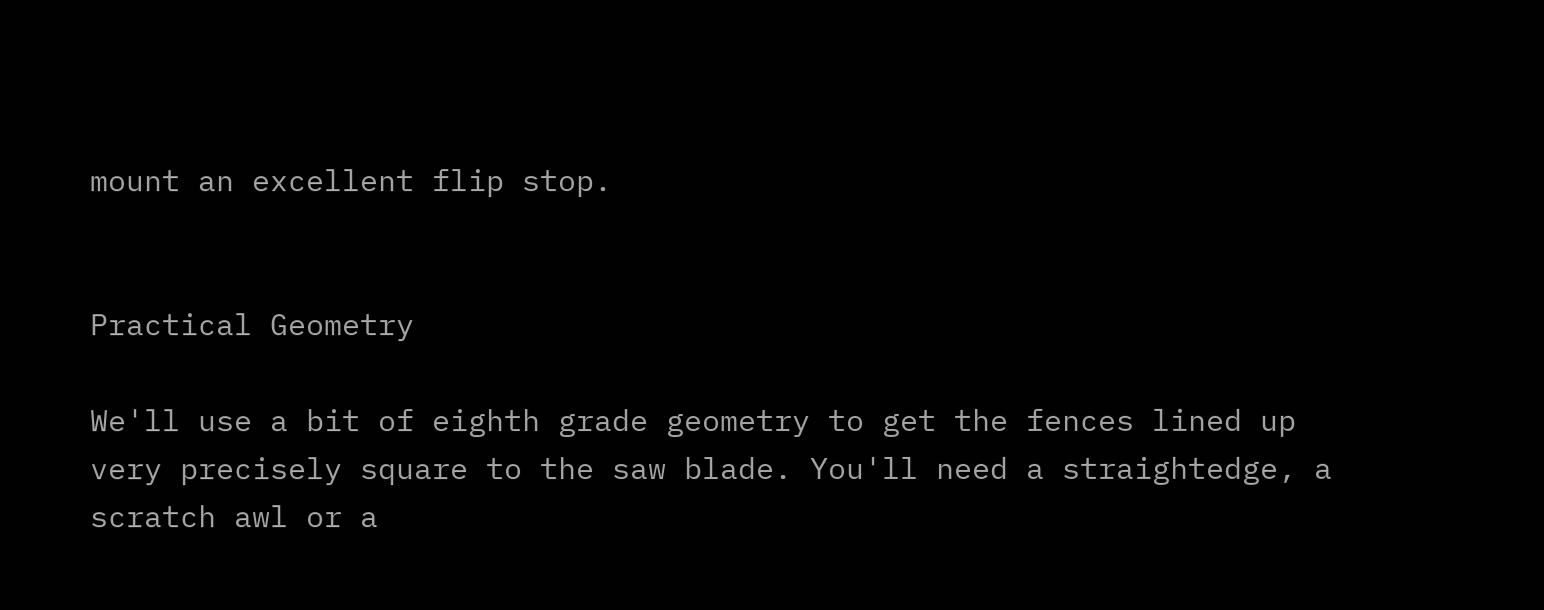mount an excellent flip stop.


Practical Geometry

We'll use a bit of eighth grade geometry to get the fences lined up very precisely square to the saw blade. You'll need a straightedge, a scratch awl or a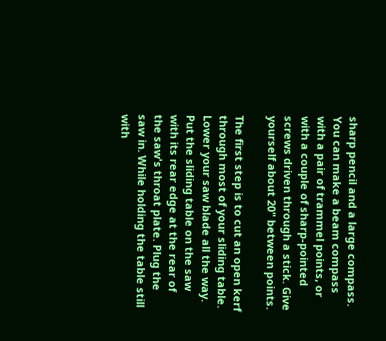sharp pencil and a large compass. You can make a beam compass with a pair of trammel points, or with a couple of sharp-pointed screws driven through a stick. Give yourself about 20" between points.

The first step is to cut an open kerf through most of your sliding table. Lower your saw blade all the way. Put the sliding table on the saw with its rear edge at the rear of the saw's throat plate. Plug the saw in. While holding the table still with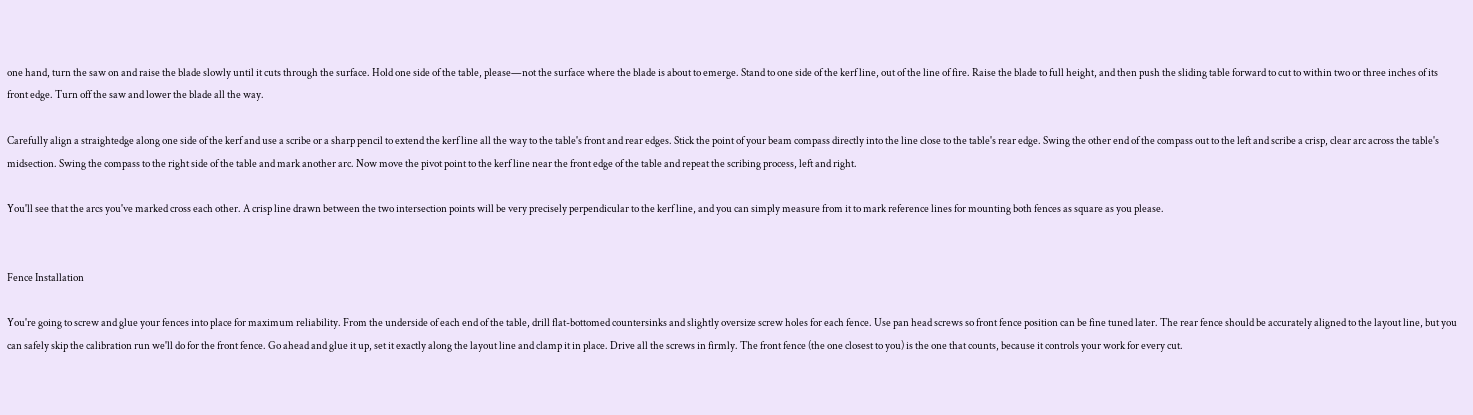one hand, turn the saw on and raise the blade slowly until it cuts through the surface. Hold one side of the table, please—not the surface where the blade is about to emerge. Stand to one side of the kerf line, out of the line of fire. Raise the blade to full height, and then push the sliding table forward to cut to within two or three inches of its front edge. Turn off the saw and lower the blade all the way.

Carefully align a straightedge along one side of the kerf and use a scribe or a sharp pencil to extend the kerf line all the way to the table's front and rear edges. Stick the point of your beam compass directly into the line close to the table's rear edge. Swing the other end of the compass out to the left and scribe a crisp, clear arc across the table's midsection. Swing the compass to the right side of the table and mark another arc. Now move the pivot point to the kerf line near the front edge of the table and repeat the scribing process, left and right.

You'll see that the arcs you've marked cross each other. A crisp line drawn between the two intersection points will be very precisely perpendicular to the kerf line, and you can simply measure from it to mark reference lines for mounting both fences as square as you please.


Fence Installation

You're going to screw and glue your fences into place for maximum reliability. From the underside of each end of the table, drill flat-bottomed countersinks and slightly oversize screw holes for each fence. Use pan head screws so front fence position can be fine tuned later. The rear fence should be accurately aligned to the layout line, but you can safely skip the calibration run we'll do for the front fence. Go ahead and glue it up, set it exactly along the layout line and clamp it in place. Drive all the screws in firmly. The front fence (the one closest to you) is the one that counts, because it controls your work for every cut.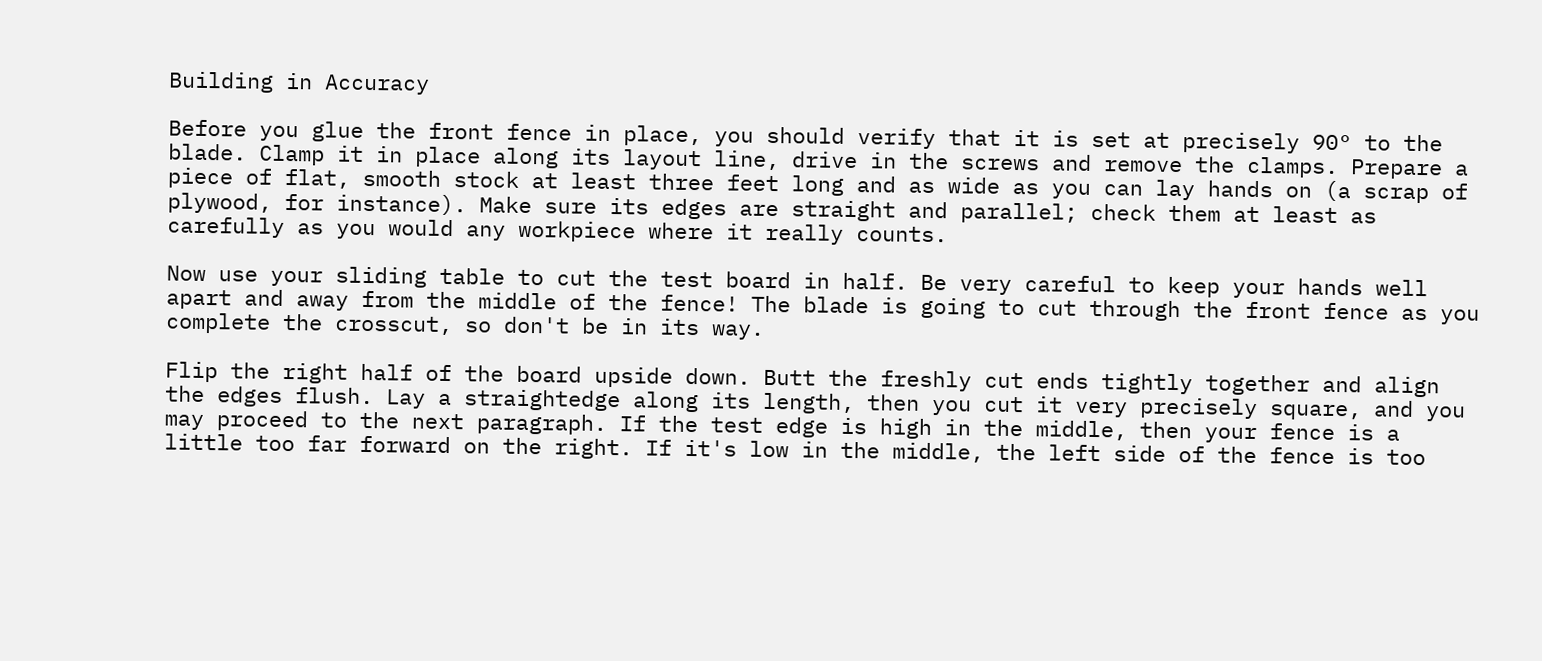Building in Accuracy

Before you glue the front fence in place, you should verify that it is set at precisely 90° to the blade. Clamp it in place along its layout line, drive in the screws and remove the clamps. Prepare a piece of flat, smooth stock at least three feet long and as wide as you can lay hands on (a scrap of plywood, for instance). Make sure its edges are straight and parallel; check them at least as carefully as you would any workpiece where it really counts.

Now use your sliding table to cut the test board in half. Be very careful to keep your hands well apart and away from the middle of the fence! The blade is going to cut through the front fence as you complete the crosscut, so don't be in its way.

Flip the right half of the board upside down. Butt the freshly cut ends tightly together and align the edges flush. Lay a straightedge along its length, then you cut it very precisely square, and you may proceed to the next paragraph. If the test edge is high in the middle, then your fence is a little too far forward on the right. If it's low in the middle, the left side of the fence is too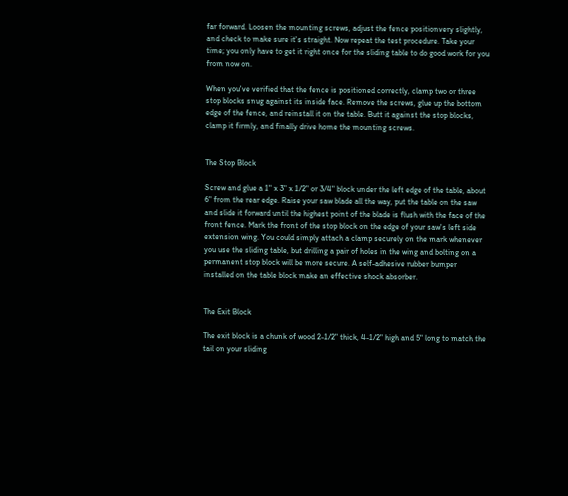far forward. Loosen the mounting screws, adjust the fence positionvery slightly, and check to make sure it's straight. Now repeat the test procedure. Take your time; you only have to get it right once for the sliding table to do good work for you from now on.

When you've verified that the fence is positioned correctly, clamp two or three stop blocks snug against its inside face. Remove the screws, glue up the bottom edge of the fence, and reinstall it on the table. Butt it against the stop blocks, clamp it firmly, and finally drive home the mounting screws.


The Stop Block

Screw and glue a 1" x 3" x 1/2" or 3/4" block under the left edge of the table, about 6" from the rear edge. Raise your saw blade all the way, put the table on the saw and slide it forward until the highest point of the blade is flush with the face of the front fence. Mark the front of the stop block on the edge of your saw's left side extension wing. You could simply attach a clamp securely on the mark whenever you use the sliding table, but drilling a pair of holes in the wing and bolting on a permanent stop block will be more secure. A self-adhesive rubber bumper installed on the table block make an effective shock absorber.


The Exit Block

The exit block is a chunk of wood 2-1/2" thick, 4-1/2" high and 5" long to match the tail on your sliding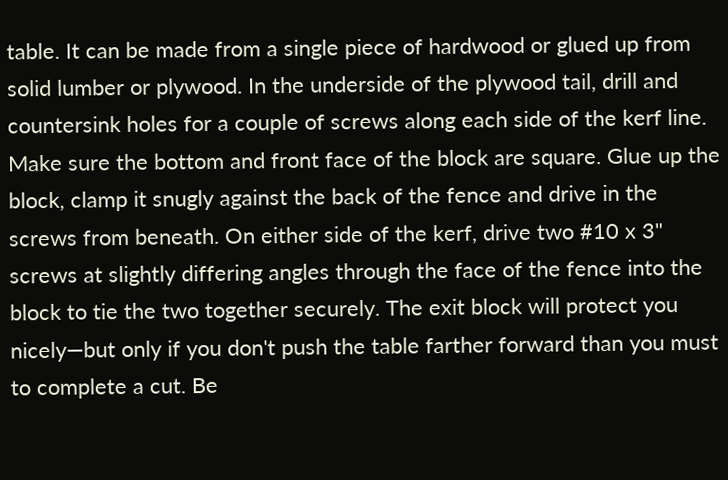table. It can be made from a single piece of hardwood or glued up from solid lumber or plywood. In the underside of the plywood tail, drill and countersink holes for a couple of screws along each side of the kerf line. Make sure the bottom and front face of the block are square. Glue up the block, clamp it snugly against the back of the fence and drive in the screws from beneath. On either side of the kerf, drive two #10 x 3" screws at slightly differing angles through the face of the fence into the block to tie the two together securely. The exit block will protect you nicely—but only if you don't push the table farther forward than you must to complete a cut. Be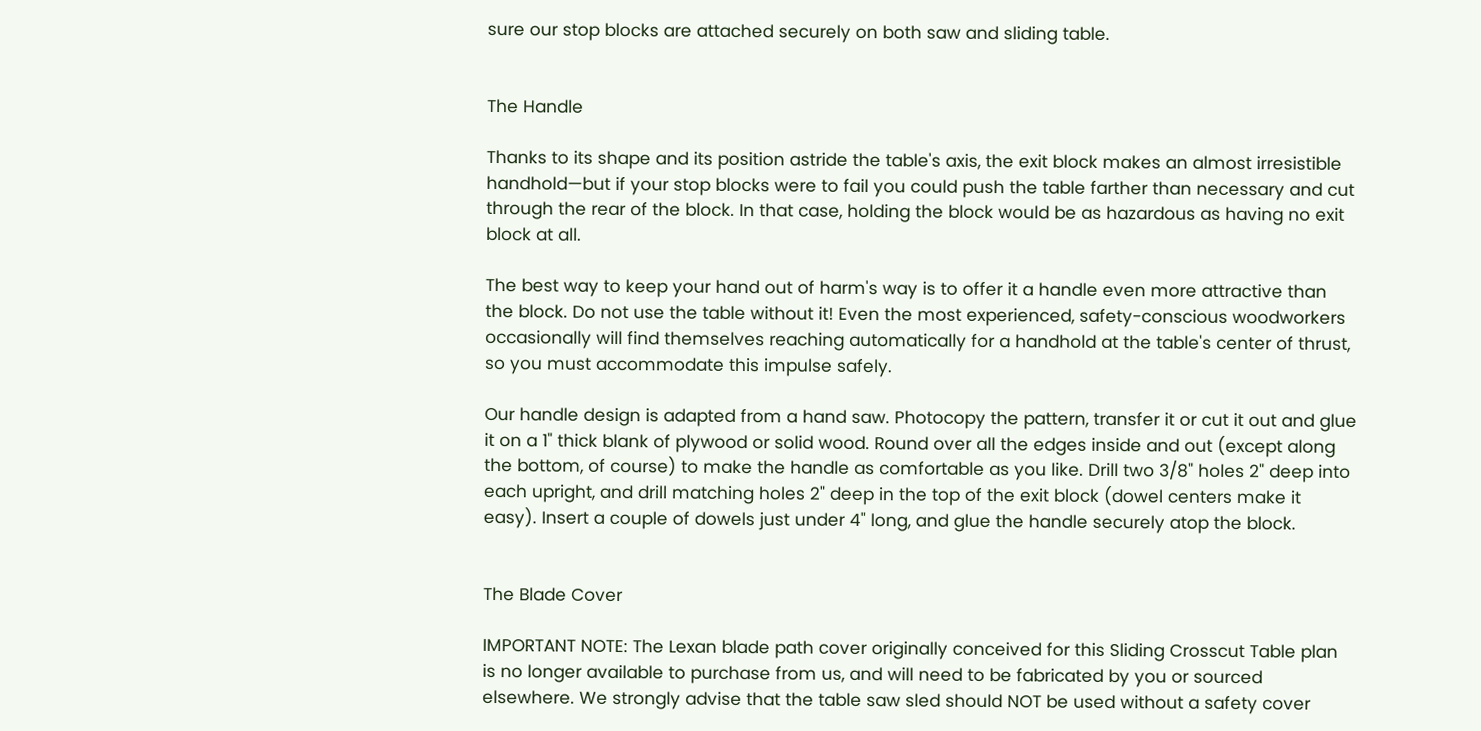sure our stop blocks are attached securely on both saw and sliding table.


The Handle

Thanks to its shape and its position astride the table's axis, the exit block makes an almost irresistible handhold—but if your stop blocks were to fail you could push the table farther than necessary and cut through the rear of the block. In that case, holding the block would be as hazardous as having no exit block at all.

The best way to keep your hand out of harm's way is to offer it a handle even more attractive than the block. Do not use the table without it! Even the most experienced, safety-conscious woodworkers occasionally will find themselves reaching automatically for a handhold at the table's center of thrust, so you must accommodate this impulse safely.

Our handle design is adapted from a hand saw. Photocopy the pattern, transfer it or cut it out and glue it on a 1" thick blank of plywood or solid wood. Round over all the edges inside and out (except along the bottom, of course) to make the handle as comfortable as you like. Drill two 3/8" holes 2" deep into each upright, and drill matching holes 2" deep in the top of the exit block (dowel centers make it easy). Insert a couple of dowels just under 4" long, and glue the handle securely atop the block.


The Blade Cover

IMPORTANT NOTE: The Lexan blade path cover originally conceived for this Sliding Crosscut Table plan is no longer available to purchase from us, and will need to be fabricated by you or sourced elsewhere. We strongly advise that the table saw sled should NOT be used without a safety cover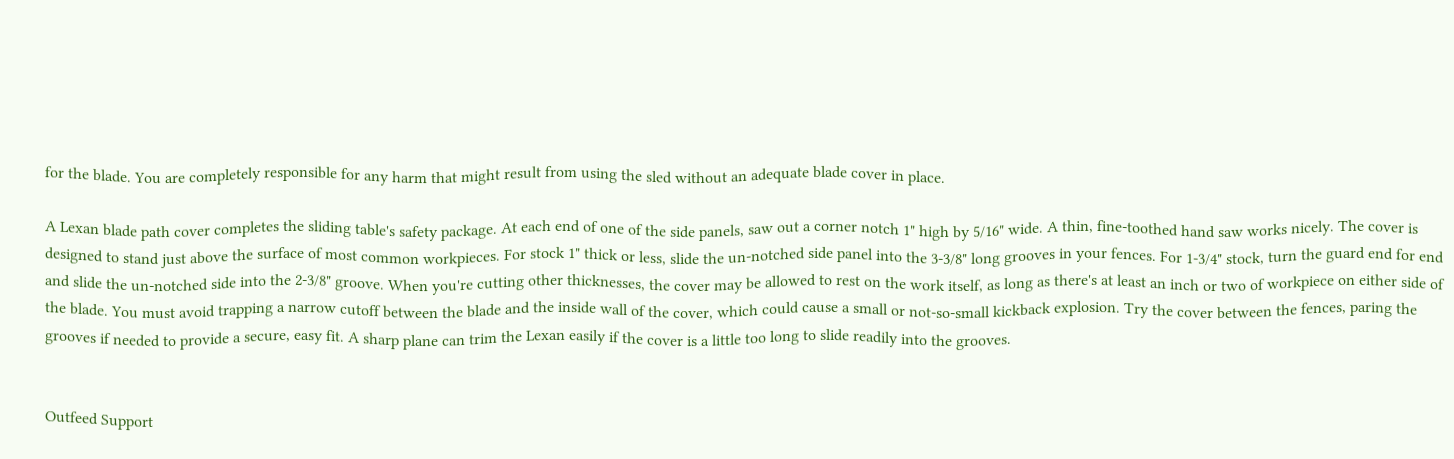for the blade. You are completely responsible for any harm that might result from using the sled without an adequate blade cover in place.

A Lexan blade path cover completes the sliding table's safety package. At each end of one of the side panels, saw out a corner notch 1" high by 5/16" wide. A thin, fine-toothed hand saw works nicely. The cover is designed to stand just above the surface of most common workpieces. For stock 1" thick or less, slide the un-notched side panel into the 3-3/8" long grooves in your fences. For 1-3/4" stock, turn the guard end for end and slide the un-notched side into the 2-3/8" groove. When you're cutting other thicknesses, the cover may be allowed to rest on the work itself, as long as there's at least an inch or two of workpiece on either side of the blade. You must avoid trapping a narrow cutoff between the blade and the inside wall of the cover, which could cause a small or not-so-small kickback explosion. Try the cover between the fences, paring the grooves if needed to provide a secure, easy fit. A sharp plane can trim the Lexan easily if the cover is a little too long to slide readily into the grooves.


Outfeed Support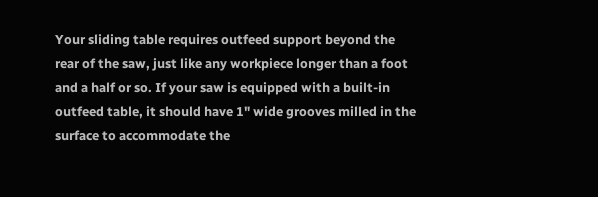Your sliding table requires outfeed support beyond the rear of the saw, just like any workpiece longer than a foot and a half or so. If your saw is equipped with a built-in outfeed table, it should have 1" wide grooves milled in the surface to accommodate the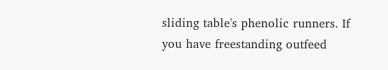sliding table's phenolic runners. If you have freestanding outfeed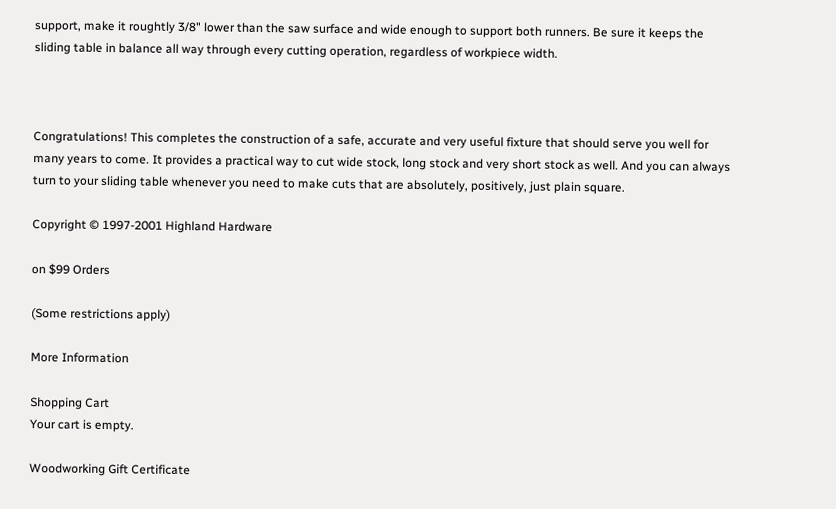support, make it roughtly 3/8" lower than the saw surface and wide enough to support both runners. Be sure it keeps the sliding table in balance all way through every cutting operation, regardless of workpiece width.



Congratulations! This completes the construction of a safe, accurate and very useful fixture that should serve you well for many years to come. It provides a practical way to cut wide stock, long stock and very short stock as well. And you can always turn to your sliding table whenever you need to make cuts that are absolutely, positively, just plain square.

Copyright © 1997-2001 Highland Hardware

on $99 Orders

(Some restrictions apply)

More Information

Shopping Cart
Your cart is empty.

Woodworking Gift Certificate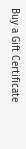Buy a Gift Certificate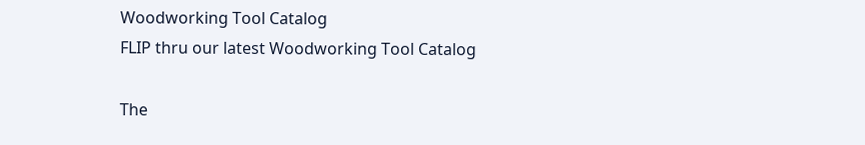Woodworking Tool Catalog
FLIP thru our latest Woodworking Tool Catalog

The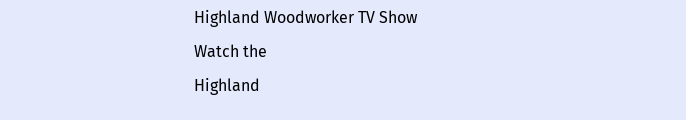Highland Woodworker TV Show
Watch the
Highland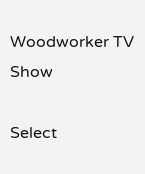Woodworker TV Show

Select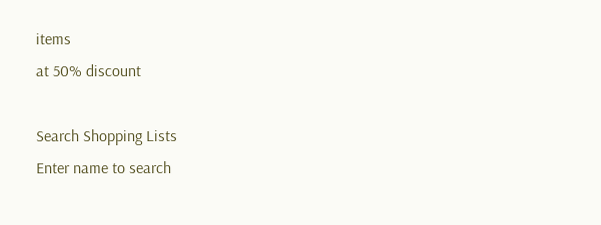items
at 50% discount

Search Shopping Lists
Enter name to search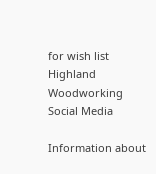for wish list
Highland Woodworking Social Media

Information about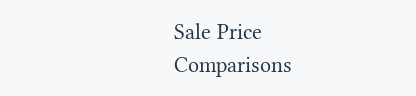Sale Price Comparisons